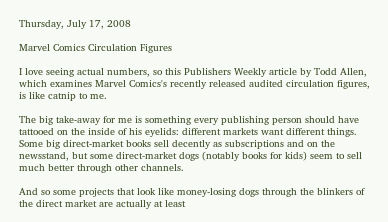Thursday, July 17, 2008

Marvel Comics Circulation Figures

I love seeing actual numbers, so this Publishers Weekly article by Todd Allen, which examines Marvel Comics's recently released audited circulation figures, is like catnip to me.

The big take-away for me is something every publishing person should have tattooed on the inside of his eyelids: different markets want different things. Some big direct-market books sell decently as subscriptions and on the newsstand, but some direct-market dogs (notably books for kids) seem to sell much better through other channels.

And so some projects that look like money-losing dogs through the blinkers of the direct market are actually at least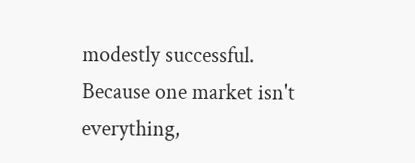modestly successful. Because one market isn't everything,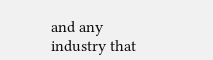and any industry that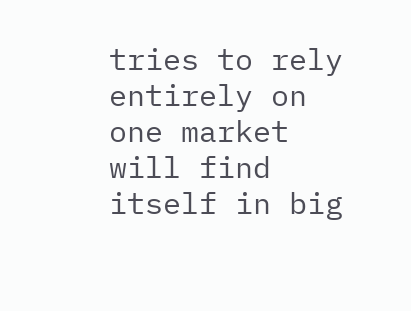tries to rely entirely on one market will find itself in big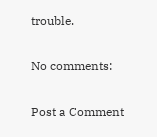trouble.

No comments:

Post a Comment